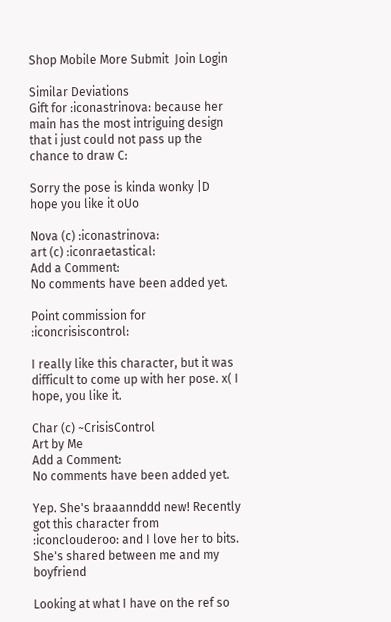Shop Mobile More Submit  Join Login

Similar Deviations
Gift for :iconastrinova: because her main has the most intriguing design that i just could not pass up the chance to draw C:

Sorry the pose is kinda wonky |D hope you like it oUo

Nova (c) :iconastrinova:
art (c) :iconraetastical:
Add a Comment:
No comments have been added yet.

Point commission for :iconcrisiscontrol:

I really like this character, but it was difficult to come up with her pose. x( I hope, you like it.

Char (c) ~CrisisControl
Art by Me
Add a Comment:
No comments have been added yet.

Yep. She's braaannddd new! Recently got this character from :iconclouderoo: and I love her to bits. She's shared between me and my boyfriend

Looking at what I have on the ref so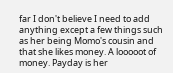far I don't believe I need to add anything except a few things such as her being Momo's cousin and that she likes money. A looooot of money. Payday is her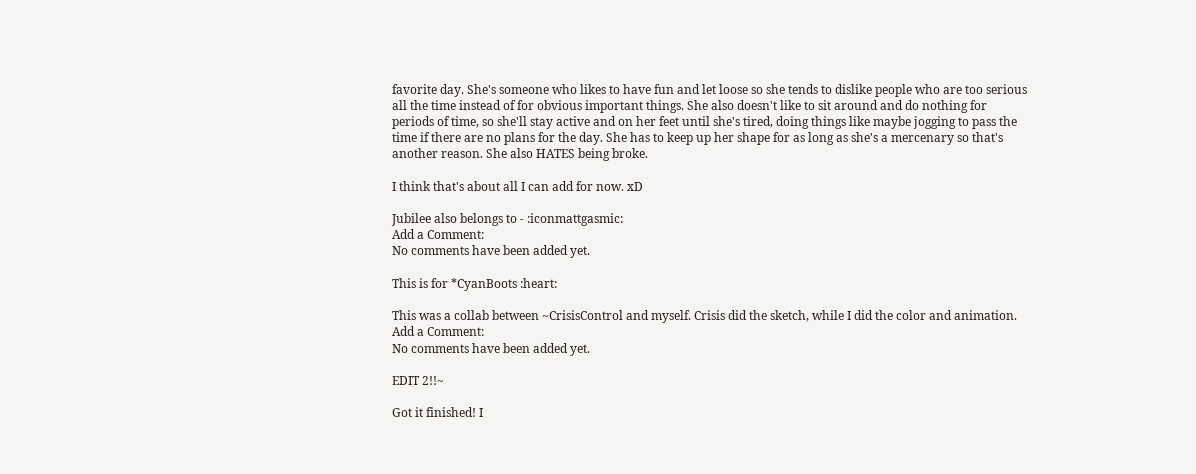favorite day. She's someone who likes to have fun and let loose so she tends to dislike people who are too serious all the time instead of for obvious important things. She also doesn't like to sit around and do nothing for periods of time, so she'll stay active and on her feet until she's tired, doing things like maybe jogging to pass the time if there are no plans for the day. She has to keep up her shape for as long as she's a mercenary so that's another reason. She also HATES being broke.

I think that's about all I can add for now. xD

Jubilee also belongs to - :iconmattgasmic:
Add a Comment:
No comments have been added yet.

This is for *CyanBoots :heart:

This was a collab between ~CrisisControl and myself. Crisis did the sketch, while I did the color and animation.
Add a Comment:
No comments have been added yet.

EDIT 2!!~

Got it finished! I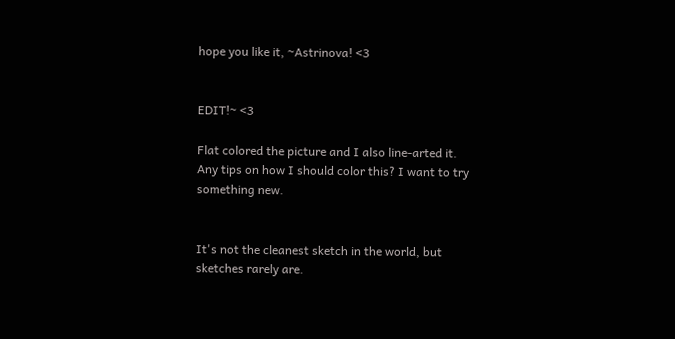hope you like it, ~Astrinova! <3


EDIT!~ <3

Flat colored the picture and I also line-arted it. Any tips on how I should color this? I want to try something new.


It's not the cleanest sketch in the world, but sketches rarely are.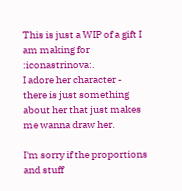This is just a WIP of a gift I am making for :iconastrinova:.
I adore her character - there is just something about her that just makes me wanna draw her.

I'm sorry if the proportions and stuff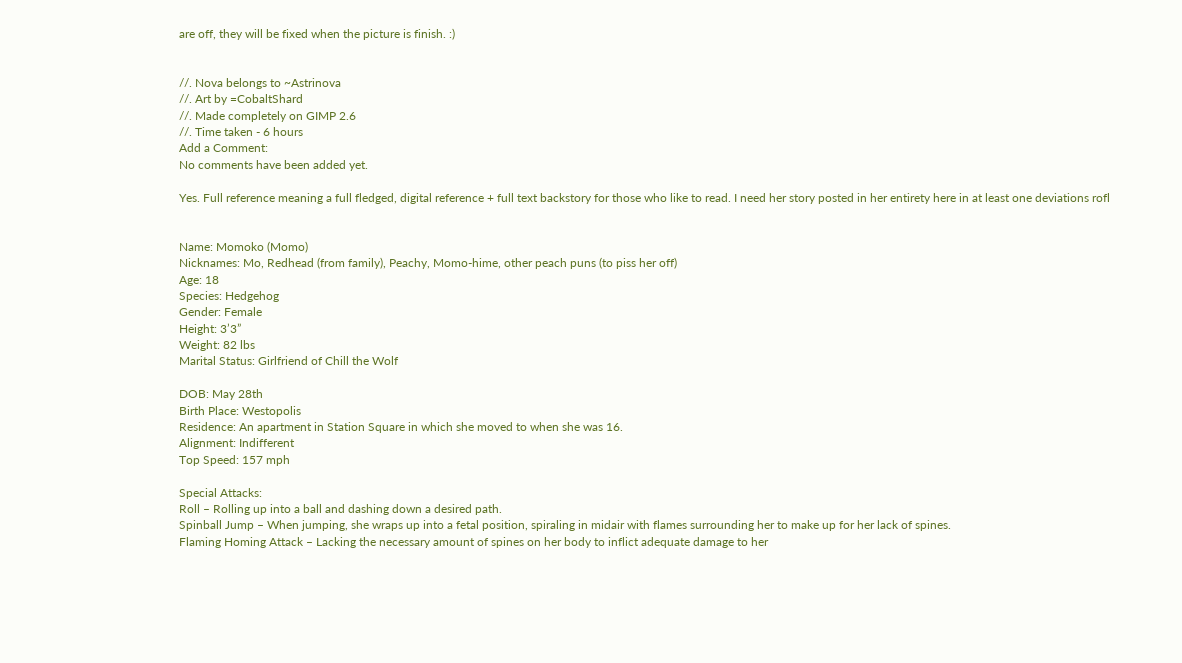are off, they will be fixed when the picture is finish. :)


//. Nova belongs to ~Astrinova
//. Art by =CobaltShard
//. Made completely on GIMP 2.6
//. Time taken - 6 hours
Add a Comment:
No comments have been added yet.

Yes. Full reference meaning a full fledged, digital reference + full text backstory for those who like to read. I need her story posted in her entirety here in at least one deviations rofl


Name: Momoko (Momo)
Nicknames: Mo, Redhead (from family), Peachy, Momo-hime, other peach puns (to piss her off)
Age: 18
Species: Hedgehog
Gender: Female
Height: 3’3”
Weight: 82 lbs
Marital Status: Girlfriend of Chill the Wolf

DOB: May 28th
Birth Place: Westopolis
Residence: An apartment in Station Square in which she moved to when she was 16.
Alignment: Indifferent
Top Speed: 157 mph

Special Attacks:
Roll – Rolling up into a ball and dashing down a desired path.
Spinball Jump – When jumping, she wraps up into a fetal position, spiraling in midair with flames surrounding her to make up for her lack of spines.
Flaming Homing Attack – Lacking the necessary amount of spines on her body to inflict adequate damage to her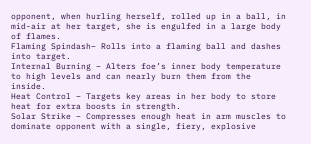opponent, when hurling herself, rolled up in a ball, in mid-air at her target, she is engulfed in a large body of flames.
Flaming Spindash– Rolls into a flaming ball and dashes into target.
Internal Burning – Alters foe’s inner body temperature to high levels and can nearly burn them from the inside.
Heat Control – Targets key areas in her body to store heat for extra boosts in strength.
Solar Strike – Compresses enough heat in arm muscles to dominate opponent with a single, fiery, explosive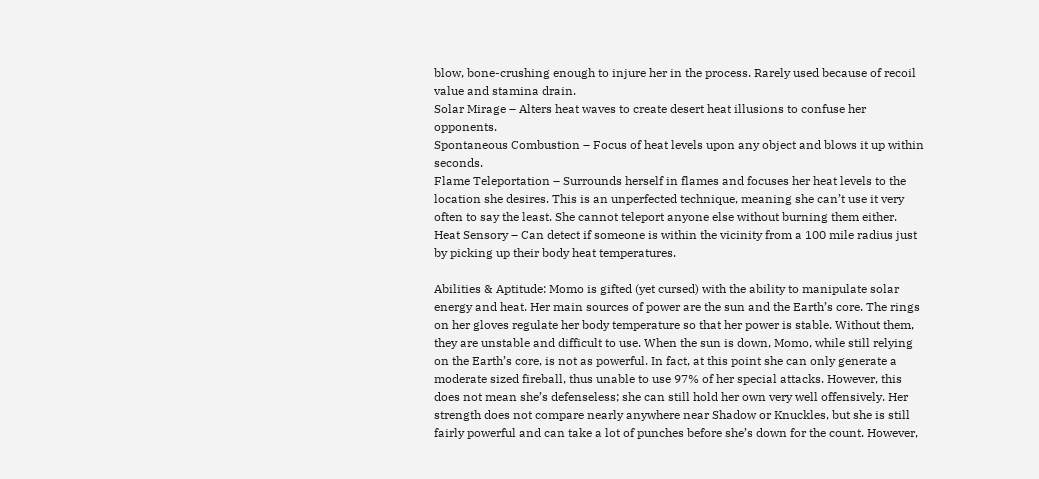blow, bone-crushing enough to injure her in the process. Rarely used because of recoil value and stamina drain.
Solar Mirage – Alters heat waves to create desert heat illusions to confuse her opponents.
Spontaneous Combustion – Focus of heat levels upon any object and blows it up within seconds.
Flame Teleportation – Surrounds herself in flames and focuses her heat levels to the location she desires. This is an unperfected technique, meaning she can’t use it very often to say the least. She cannot teleport anyone else without burning them either.
Heat Sensory – Can detect if someone is within the vicinity from a 100 mile radius just by picking up their body heat temperatures.

Abilities & Aptitude: Momo is gifted (yet cursed) with the ability to manipulate solar energy and heat. Her main sources of power are the sun and the Earth’s core. The rings on her gloves regulate her body temperature so that her power is stable. Without them, they are unstable and difficult to use. When the sun is down, Momo, while still relying on the Earth’s core, is not as powerful. In fact, at this point she can only generate a moderate sized fireball, thus unable to use 97% of her special attacks. However, this does not mean she’s defenseless; she can still hold her own very well offensively. Her strength does not compare nearly anywhere near Shadow or Knuckles, but she is still fairly powerful and can take a lot of punches before she’s down for the count. However,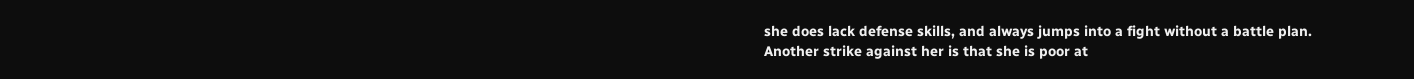she does lack defense skills, and always jumps into a fight without a battle plan. Another strike against her is that she is poor at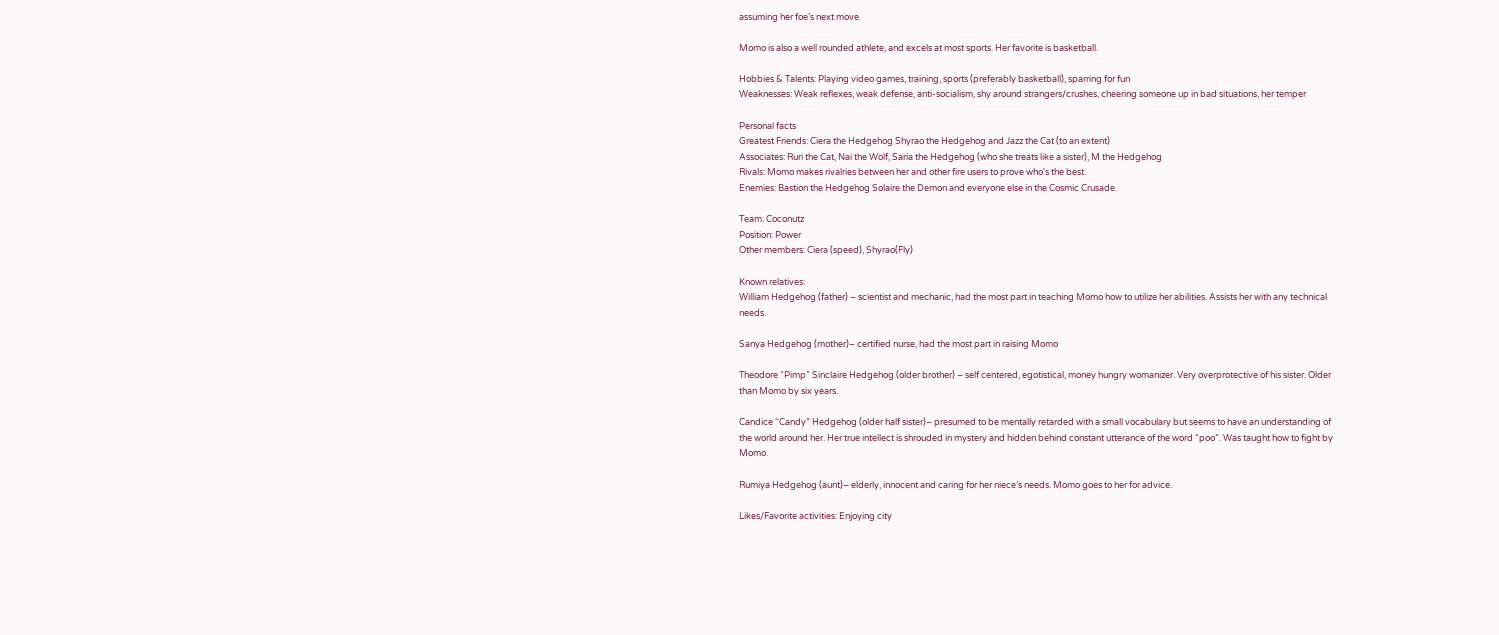assuming her foe’s next move.

Momo is also a well rounded athlete, and excels at most sports. Her favorite is basketball.

Hobbies & Talents: Playing video games, training, sports (preferably basketball), sparring for fun
Weaknesses: Weak reflexes, weak defense, anti-socialism, shy around strangers/crushes, cheering someone up in bad situations, her temper

Personal facts
Greatest Friends: Ciera the Hedgehog Shyrao the Hedgehog and Jazz the Cat (to an extent)
Associates: Ruri the Cat, Nai the Wolf, Saria the Hedgehog (who she treats like a sister), M the Hedgehog
Rivals: Momo makes rivalries between her and other fire users to prove who's the best.
Enemies: Bastion the Hedgehog Solaire the Demon and everyone else in the Cosmic Crusade.

Team: Coconutz
Position: Power
Other members: Ciera (speed), Shyrao(Fly)

Known relatives:
William Hedgehog (father) – scientist and mechanic, had the most part in teaching Momo how to utilize her abilities. Assists her with any technical needs.

Sanya Hedgehog (mother)– certified nurse, had the most part in raising Momo

Theodore “Pimp” Sinclaire Hedgehog (older brother) – self centered, egotistical, money hungry womanizer. Very overprotective of his sister. Older than Momo by six years.

Candice “Candy” Hedgehog (older half sister)– presumed to be mentally retarded with a small vocabulary but seems to have an understanding of the world around her. Her true intellect is shrouded in mystery and hidden behind constant utterance of the word “poo”. Was taught how to fight by Momo.

Rumiya Hedgehog (aunt)– elderly, innocent and caring for her niece’s needs. Momo goes to her for advice.

Likes/Favorite activities: Enjoying city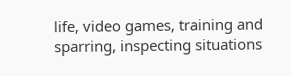life, video games, training and sparring, inspecting situations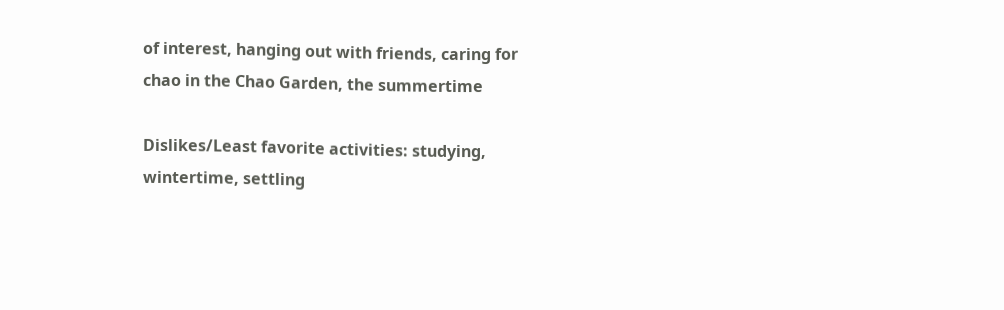of interest, hanging out with friends, caring for chao in the Chao Garden, the summertime

Dislikes/Least favorite activities: studying, wintertime, settling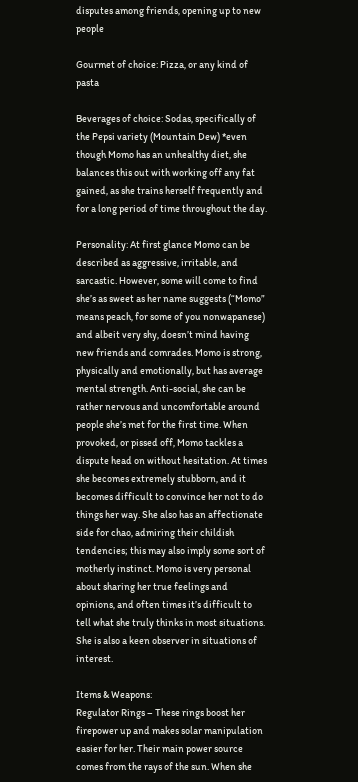disputes among friends, opening up to new people

Gourmet of choice: Pizza, or any kind of pasta

Beverages of choice: Sodas, specifically of the Pepsi variety (Mountain Dew) *even though Momo has an unhealthy diet, she balances this out with working off any fat gained, as she trains herself frequently and for a long period of time throughout the day.

Personality: At first glance Momo can be described as aggressive, irritable, and sarcastic. However, some will come to find she’s as sweet as her name suggests (“Momo” means peach, for some of you nonwapanese) and albeit very shy, doesn’t mind having new friends and comrades. Momo is strong, physically and emotionally, but has average mental strength. Anti-social, she can be rather nervous and uncomfortable around people she’s met for the first time. When provoked, or pissed off, Momo tackles a dispute head on without hesitation. At times she becomes extremely stubborn, and it becomes difficult to convince her not to do things her way. She also has an affectionate side for chao, admiring their childish tendencies; this may also imply some sort of motherly instinct. Momo is very personal about sharing her true feelings and opinions, and often times it’s difficult to tell what she truly thinks in most situations. She is also a keen observer in situations of interest.

Items & Weapons:
Regulator Rings – These rings boost her firepower up and makes solar manipulation easier for her. Their main power source comes from the rays of the sun. When she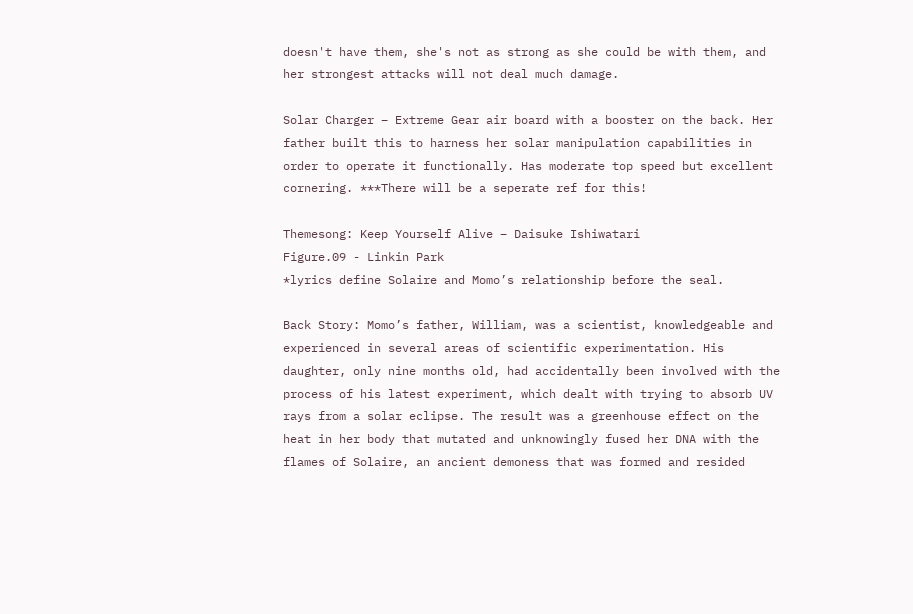doesn't have them, she's not as strong as she could be with them, and her strongest attacks will not deal much damage.

Solar Charger – Extreme Gear air board with a booster on the back. Her father built this to harness her solar manipulation capabilities in order to operate it functionally. Has moderate top speed but excellent cornering. ***There will be a seperate ref for this!

Themesong: Keep Yourself Alive – Daisuke Ishiwatari
Figure.09 - Linkin Park
*lyrics define Solaire and Momo’s relationship before the seal.

Back Story: Momo’s father, William, was a scientist, knowledgeable and experienced in several areas of scientific experimentation. His daughter, only nine months old, had accidentally been involved with the process of his latest experiment, which dealt with trying to absorb UV rays from a solar eclipse. The result was a greenhouse effect on the heat in her body that mutated and unknowingly fused her DNA with the flames of Solaire, an ancient demoness that was formed and resided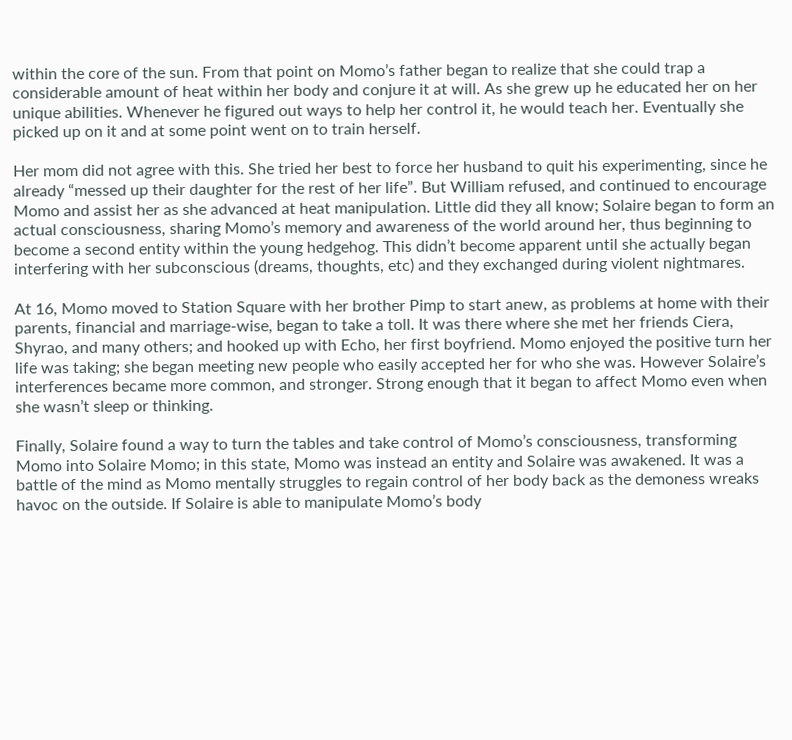within the core of the sun. From that point on Momo’s father began to realize that she could trap a considerable amount of heat within her body and conjure it at will. As she grew up he educated her on her unique abilities. Whenever he figured out ways to help her control it, he would teach her. Eventually she picked up on it and at some point went on to train herself.

Her mom did not agree with this. She tried her best to force her husband to quit his experimenting, since he already “messed up their daughter for the rest of her life”. But William refused, and continued to encourage Momo and assist her as she advanced at heat manipulation. Little did they all know; Solaire began to form an actual consciousness, sharing Momo’s memory and awareness of the world around her, thus beginning to become a second entity within the young hedgehog. This didn’t become apparent until she actually began interfering with her subconscious (dreams, thoughts, etc) and they exchanged during violent nightmares.

At 16, Momo moved to Station Square with her brother Pimp to start anew, as problems at home with their parents, financial and marriage-wise, began to take a toll. It was there where she met her friends Ciera, Shyrao, and many others; and hooked up with Echo, her first boyfriend. Momo enjoyed the positive turn her life was taking; she began meeting new people who easily accepted her for who she was. However Solaire’s interferences became more common, and stronger. Strong enough that it began to affect Momo even when she wasn’t sleep or thinking.

Finally, Solaire found a way to turn the tables and take control of Momo’s consciousness, transforming Momo into Solaire Momo; in this state, Momo was instead an entity and Solaire was awakened. It was a battle of the mind as Momo mentally struggles to regain control of her body back as the demoness wreaks havoc on the outside. If Solaire is able to manipulate Momo’s body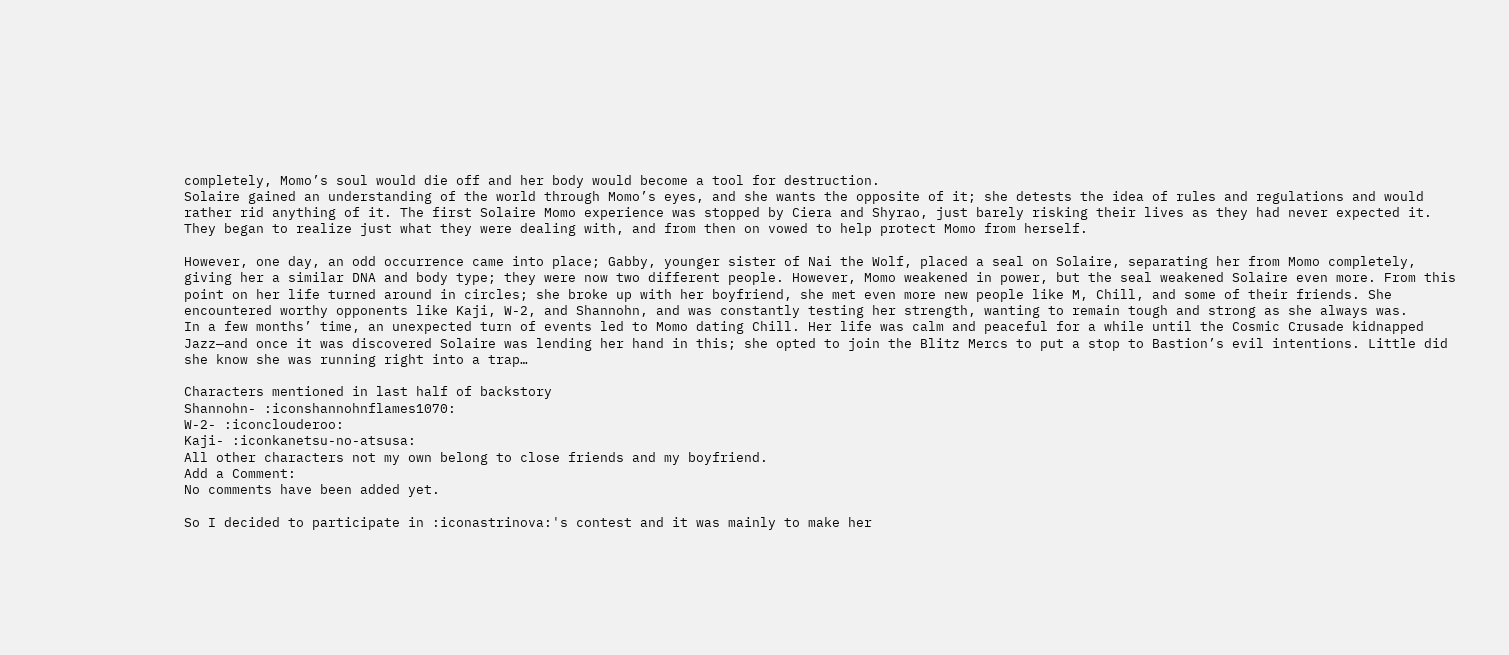completely, Momo’s soul would die off and her body would become a tool for destruction.
Solaire gained an understanding of the world through Momo’s eyes, and she wants the opposite of it; she detests the idea of rules and regulations and would rather rid anything of it. The first Solaire Momo experience was stopped by Ciera and Shyrao, just barely risking their lives as they had never expected it. They began to realize just what they were dealing with, and from then on vowed to help protect Momo from herself.

However, one day, an odd occurrence came into place; Gabby, younger sister of Nai the Wolf, placed a seal on Solaire, separating her from Momo completely, giving her a similar DNA and body type; they were now two different people. However, Momo weakened in power, but the seal weakened Solaire even more. From this point on her life turned around in circles; she broke up with her boyfriend, she met even more new people like M, Chill, and some of their friends. She encountered worthy opponents like Kaji, W-2, and Shannohn, and was constantly testing her strength, wanting to remain tough and strong as she always was.
In a few months’ time, an unexpected turn of events led to Momo dating Chill. Her life was calm and peaceful for a while until the Cosmic Crusade kidnapped Jazz—and once it was discovered Solaire was lending her hand in this; she opted to join the Blitz Mercs to put a stop to Bastion’s evil intentions. Little did she know she was running right into a trap…

Characters mentioned in last half of backstory
Shannohn- :iconshannohnflames1070:
W-2- :iconclouderoo:
Kaji- :iconkanetsu-no-atsusa:
All other characters not my own belong to close friends and my boyfriend.
Add a Comment:
No comments have been added yet.

So I decided to participate in :iconastrinova:'s contest and it was mainly to make her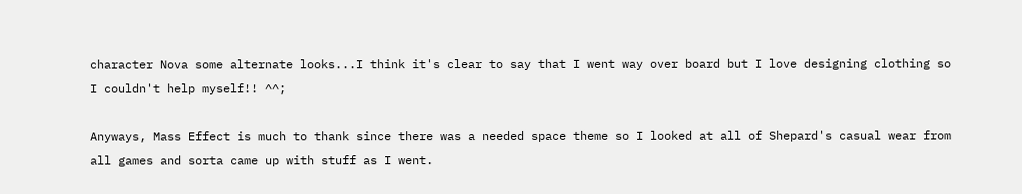character Nova some alternate looks...I think it's clear to say that I went way over board but I love designing clothing so I couldn't help myself!! ^^;

Anyways, Mass Effect is much to thank since there was a needed space theme so I looked at all of Shepard's casual wear from all games and sorta came up with stuff as I went.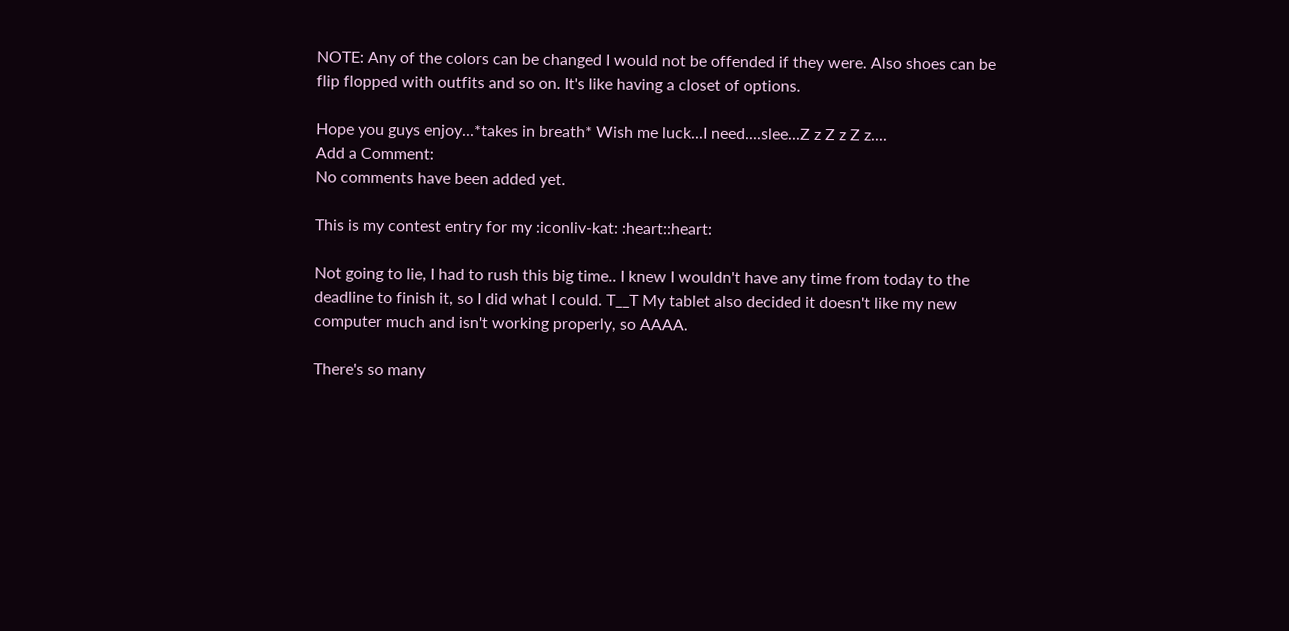NOTE: Any of the colors can be changed I would not be offended if they were. Also shoes can be flip flopped with outfits and so on. It's like having a closet of options.

Hope you guys enjoy...*takes in breath* Wish me luck...I need....slee...Z z Z z Z z....
Add a Comment:
No comments have been added yet.

This is my contest entry for my :iconliv-kat: :heart::heart:

Not going to lie, I had to rush this big time.. I knew I wouldn't have any time from today to the deadline to finish it, so I did what I could. T__T My tablet also decided it doesn't like my new computer much and isn't working properly, so AAAA.

There's so many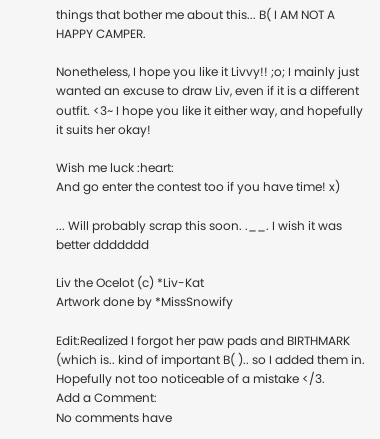things that bother me about this... B( I AM NOT A HAPPY CAMPER.

Nonetheless, I hope you like it Livvy!! ;o; I mainly just wanted an excuse to draw Liv, even if it is a different outfit. <3~ I hope you like it either way, and hopefully it suits her okay!

Wish me luck :heart:
And go enter the contest too if you have time! x)

... Will probably scrap this soon. .__. I wish it was better ddddddd

Liv the Ocelot (c) *Liv-Kat
Artwork done by *MissSnowify

Edit:Realized I forgot her paw pads and BIRTHMARK (which is.. kind of important B( ).. so I added them in. Hopefully not too noticeable of a mistake </3.
Add a Comment:
No comments have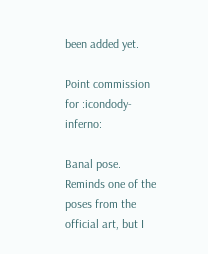been added yet.

Point commission for :icondody-inferno:

Banal pose. Reminds one of the poses from the official art, but I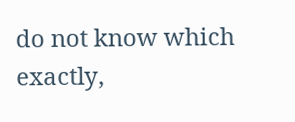do not know which exactly,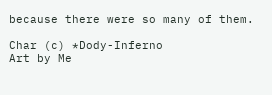because there were so many of them.

Char (c) *Dody-Inferno
Art by Me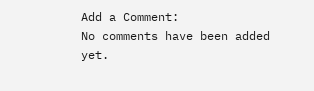Add a Comment:
No comments have been added yet.